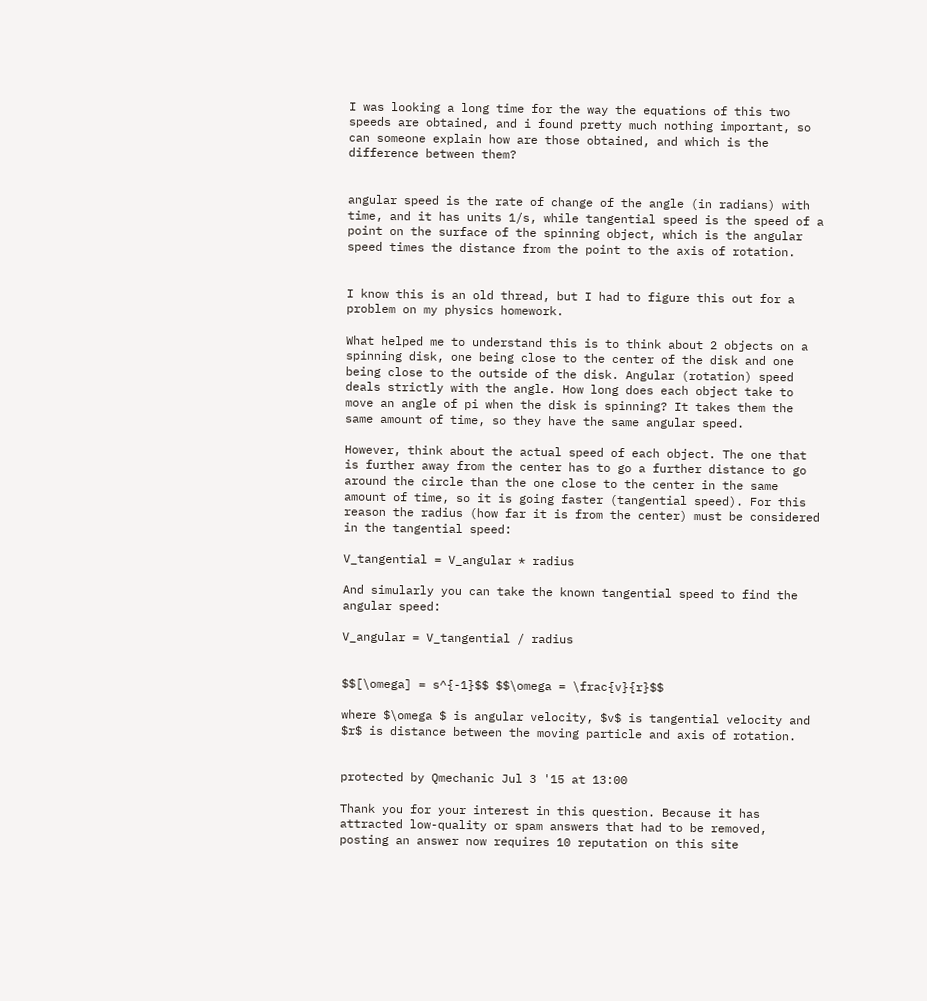I was looking a long time for the way the equations of this two speeds are obtained, and i found pretty much nothing important, so can someone explain how are those obtained, and which is the difference between them?


angular speed is the rate of change of the angle (in radians) with time, and it has units 1/s, while tangential speed is the speed of a point on the surface of the spinning object, which is the angular speed times the distance from the point to the axis of rotation.


I know this is an old thread, but I had to figure this out for a problem on my physics homework.

What helped me to understand this is to think about 2 objects on a spinning disk, one being close to the center of the disk and one being close to the outside of the disk. Angular (rotation) speed deals strictly with the angle. How long does each object take to move an angle of pi when the disk is spinning? It takes them the same amount of time, so they have the same angular speed.

However, think about the actual speed of each object. The one that is further away from the center has to go a further distance to go around the circle than the one close to the center in the same amount of time, so it is going faster (tangential speed). For this reason the radius (how far it is from the center) must be considered in the tangential speed:

V_tangential = V_angular * radius

And simularly you can take the known tangential speed to find the angular speed:

V_angular = V_tangential / radius


$$[\omega] = s^{-1}$$ $$\omega = \frac{v}{r}$$

where $\omega $ is angular velocity, $v$ is tangential velocity and $r$ is distance between the moving particle and axis of rotation.


protected by Qmechanic Jul 3 '15 at 13:00

Thank you for your interest in this question. Because it has attracted low-quality or spam answers that had to be removed, posting an answer now requires 10 reputation on this site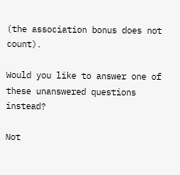(the association bonus does not count).

Would you like to answer one of these unanswered questions instead?

Not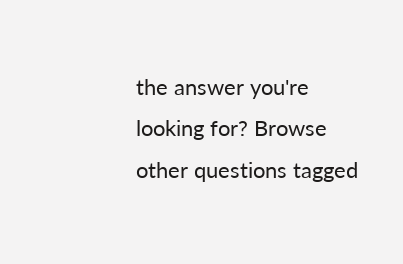the answer you're looking for? Browse other questions tagged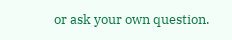or ask your own question.